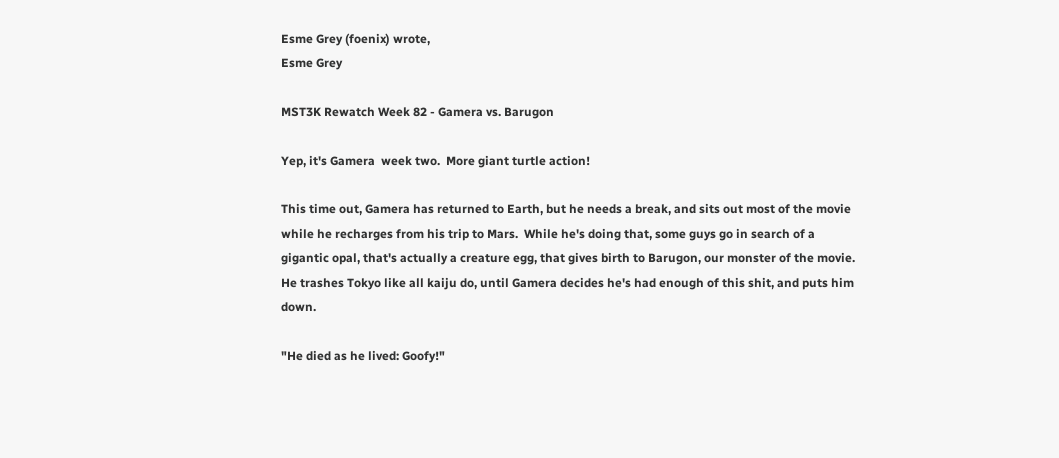Esme Grey (foenix) wrote,
Esme Grey

MST3K Rewatch Week 82 - Gamera vs. Barugon

Yep, it's Gamera  week two.  More giant turtle action!

This time out, Gamera has returned to Earth, but he needs a break, and sits out most of the movie while he recharges from his trip to Mars.  While he's doing that, some guys go in search of a gigantic opal, that's actually a creature egg, that gives birth to Barugon, our monster of the movie.  He trashes Tokyo like all kaiju do, until Gamera decides he's had enough of this shit, and puts him down.

"He died as he lived: Goofy!"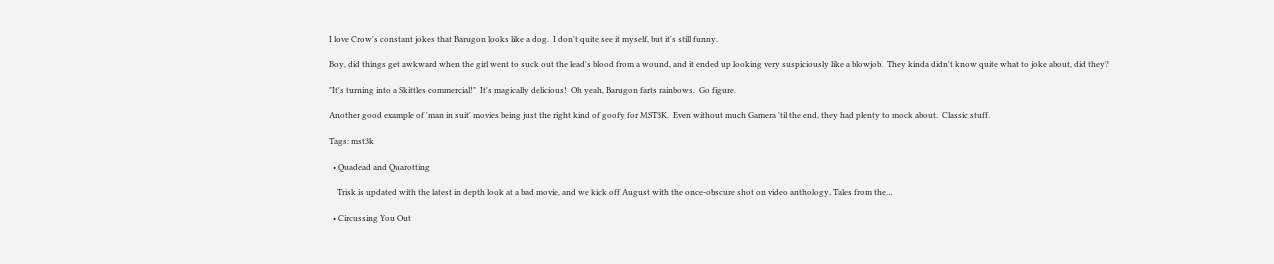I love Crow's constant jokes that Barugon looks like a dog.  I don't quite see it myself, but it's still funny.

Boy, did things get awkward when the girl went to suck out the lead's blood from a wound, and it ended up looking very suspiciously like a blowjob.  They kinda didn't know quite what to joke about, did they?

"It's turning into a Skittles commercial!"  It's magically delicious!  Oh yeah, Barugon farts rainbows.  Go figure.

Another good example of 'man in suit' movies being just the right kind of goofy for MST3K.  Even without much Gamera 'til the end, they had plenty to mock about.  Classic stuff.

Tags: mst3k

  • Quadead and Quarotting

    Trisk is updated with the latest in depth look at a bad movie, and we kick off August with the once-obscure shot on video anthology, Tales from the…

  • Circussing You Out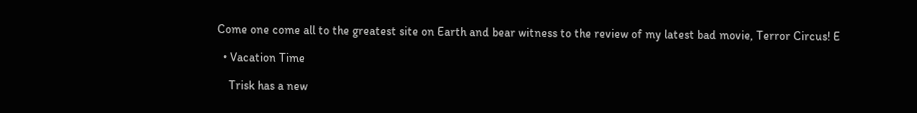Come one come all to the greatest site on Earth and bear witness to the review of my latest bad movie, Terror Circus! E

  • Vacation Time

    Trisk has a new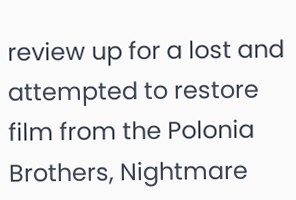review up for a lost and attempted to restore film from the Polonia Brothers, Nightmare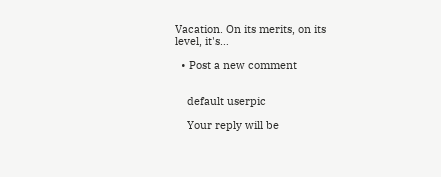Vacation. On its merits, on its level, it's…

  • Post a new comment


    default userpic

    Your reply will be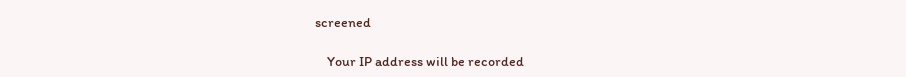screened

    Your IP address will be recorded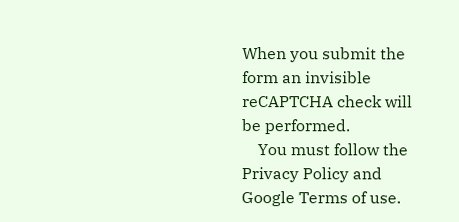When you submit the form an invisible reCAPTCHA check will be performed.
    You must follow the Privacy Policy and Google Terms of use.